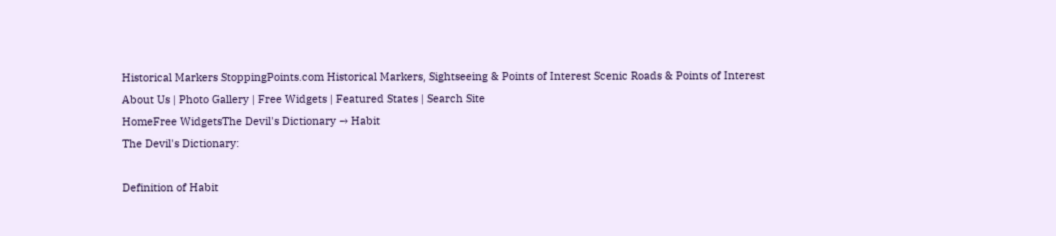Historical Markers StoppingPoints.com Historical Markers, Sightseeing & Points of Interest Scenic Roads & Points of Interest
About Us | Photo Gallery | Free Widgets | Featured States | Search Site
HomeFree WidgetsThe Devil's Dictionary → Habit
The Devil's Dictionary:

Definition of Habit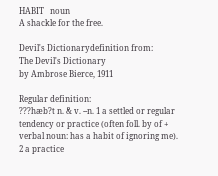HABIT   noun
A shackle for the free.

Devil's Dictionarydefinition from:
The Devil's Dictionary
by Ambrose Bierce, 1911

Regular definition:
???hæb?t n. & v. --n. 1 a settled or regular tendency or practice (often foll. by of + verbal noun: has a habit of ignoring me). 2 a practice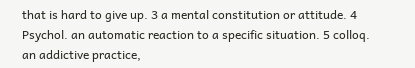that is hard to give up. 3 a mental constitution or attitude. 4 Psychol. an automatic reaction to a specific situation. 5 colloq. an addictive practice,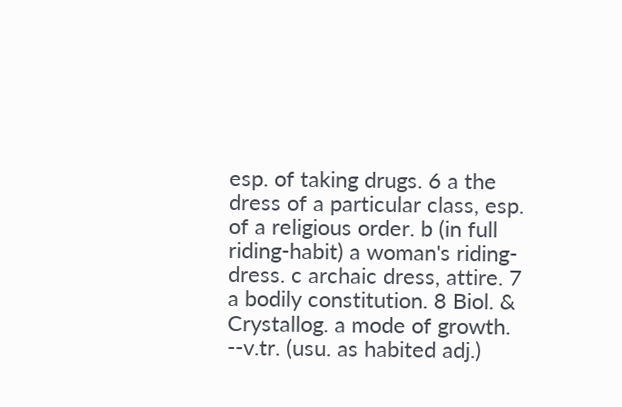esp. of taking drugs. 6 a the dress of a particular class, esp. of a religious order. b (in full riding-habit) a woman's riding-dress. c archaic dress, attire. 7 a bodily constitution. 8 Biol. & Crystallog. a mode of growth. --v.tr. (usu. as habited adj.)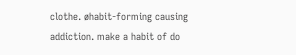clothe. øhabit-forming causing addiction. make a habit of do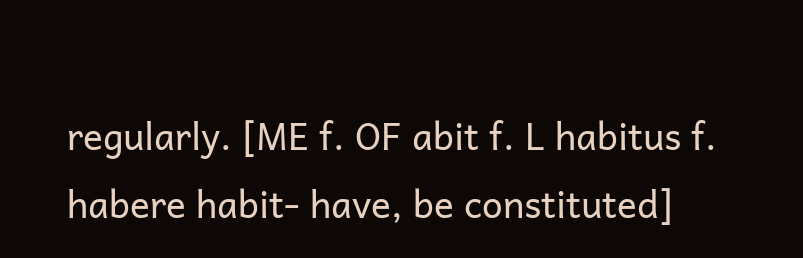regularly. [ME f. OF abit f. L habitus f. habere habit- have, be constituted]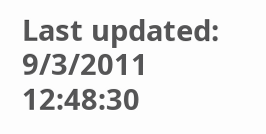Last updated: 9/3/2011 12:48:30